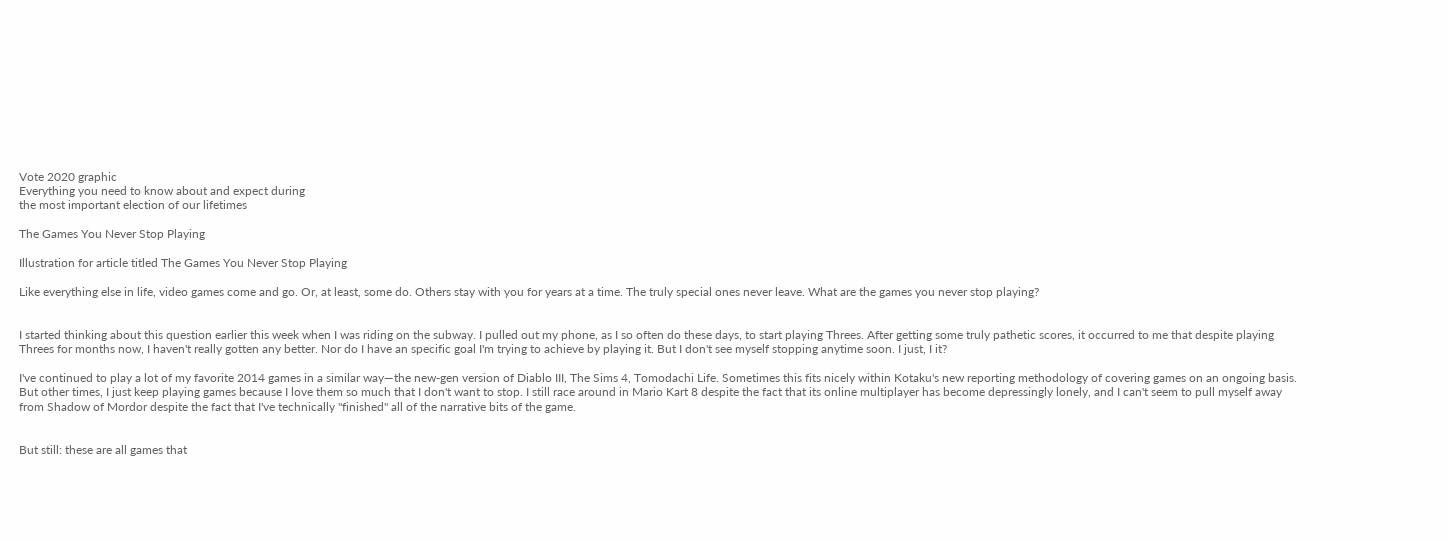Vote 2020 graphic
Everything you need to know about and expect during
the most important election of our lifetimes

The Games You Never Stop Playing

Illustration for article titled The Games You Never Stop Playing

Like everything else in life, video games come and go. Or, at least, some do. Others stay with you for years at a time. The truly special ones never leave. What are the games you never stop playing?


I started thinking about this question earlier this week when I was riding on the subway. I pulled out my phone, as I so often do these days, to start playing Threes. After getting some truly pathetic scores, it occurred to me that despite playing Threes for months now, I haven't really gotten any better. Nor do I have an specific goal I'm trying to achieve by playing it. But I don't see myself stopping anytime soon. I just, I it?

I've continued to play a lot of my favorite 2014 games in a similar way—the new-gen version of Diablo III, The Sims 4, Tomodachi Life. Sometimes this fits nicely within Kotaku's new reporting methodology of covering games on an ongoing basis. But other times, I just keep playing games because I love them so much that I don't want to stop. I still race around in Mario Kart 8 despite the fact that its online multiplayer has become depressingly lonely, and I can't seem to pull myself away from Shadow of Mordor despite the fact that I've technically "finished" all of the narrative bits of the game.


But still: these are all games that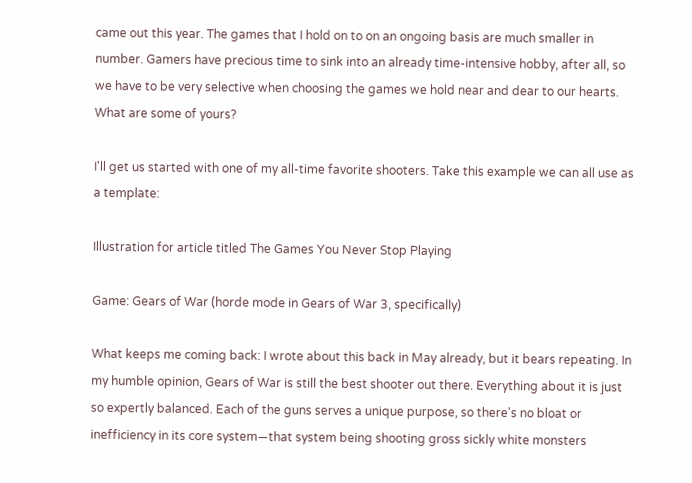came out this year. The games that I hold on to on an ongoing basis are much smaller in number. Gamers have precious time to sink into an already time-intensive hobby, after all, so we have to be very selective when choosing the games we hold near and dear to our hearts. What are some of yours?

I'll get us started with one of my all-time favorite shooters. Take this example we can all use as a template:

Illustration for article titled The Games You Never Stop Playing

Game: Gears of War (horde mode in Gears of War 3, specifically)

What keeps me coming back: I wrote about this back in May already, but it bears repeating. In my humble opinion, Gears of War is still the best shooter out there. Everything about it is just so expertly balanced. Each of the guns serves a unique purpose, so there's no bloat or inefficiency in its core system—that system being shooting gross sickly white monsters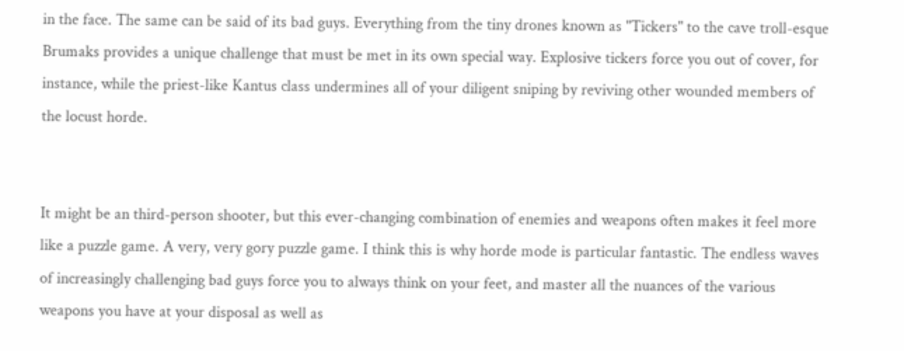in the face. The same can be said of its bad guys. Everything from the tiny drones known as "Tickers" to the cave troll-esque Brumaks provides a unique challenge that must be met in its own special way. Explosive tickers force you out of cover, for instance, while the priest-like Kantus class undermines all of your diligent sniping by reviving other wounded members of the locust horde.


It might be an third-person shooter, but this ever-changing combination of enemies and weapons often makes it feel more like a puzzle game. A very, very gory puzzle game. I think this is why horde mode is particular fantastic. The endless waves of increasingly challenging bad guys force you to always think on your feet, and master all the nuances of the various weapons you have at your disposal as well as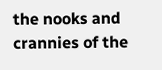the nooks and crannies of the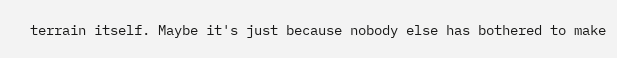terrain itself. Maybe it's just because nobody else has bothered to make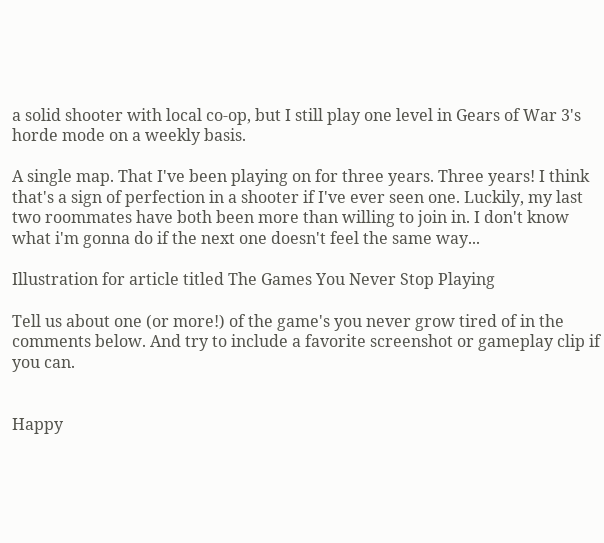a solid shooter with local co-op, but I still play one level in Gears of War 3's horde mode on a weekly basis.

A single map. That I've been playing on for three years. Three years! I think that's a sign of perfection in a shooter if I've ever seen one. Luckily, my last two roommates have both been more than willing to join in. I don't know what i'm gonna do if the next one doesn't feel the same way...

Illustration for article titled The Games You Never Stop Playing

Tell us about one (or more!) of the game's you never grow tired of in the comments below. And try to include a favorite screenshot or gameplay clip if you can.


Happy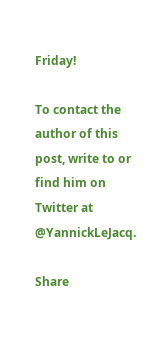Friday!

To contact the author of this post, write to or find him on Twitter at @YannickLeJacq.

Share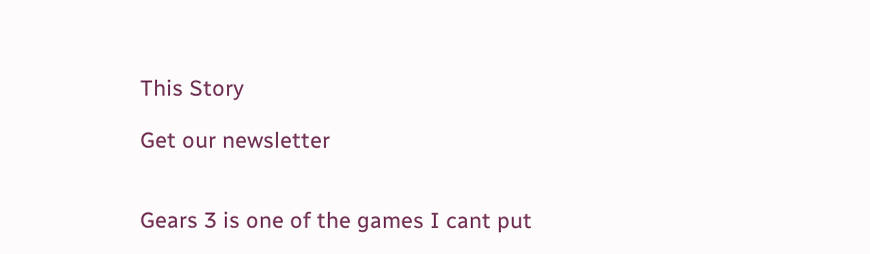This Story

Get our newsletter


Gears 3 is one of the games I cant put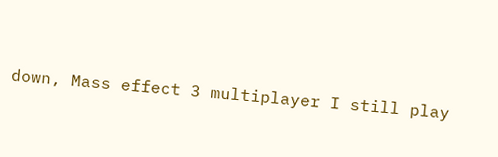down, Mass effect 3 multiplayer I still play